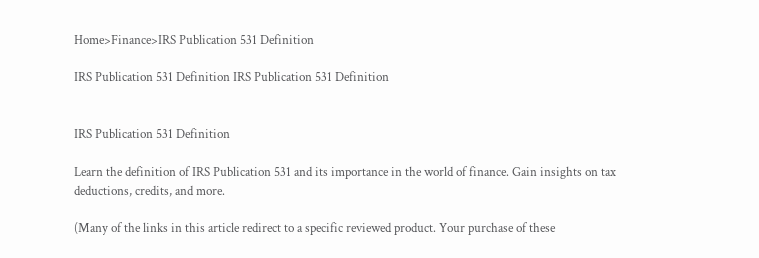Home>Finance>IRS Publication 531 Definition

IRS Publication 531 Definition IRS Publication 531 Definition


IRS Publication 531 Definition

Learn the definition of IRS Publication 531 and its importance in the world of finance. Gain insights on tax deductions, credits, and more.

(Many of the links in this article redirect to a specific reviewed product. Your purchase of these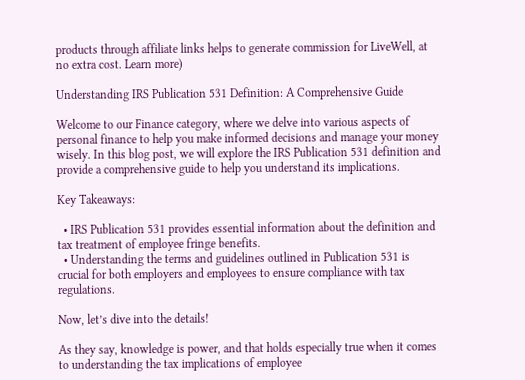products through affiliate links helps to generate commission for LiveWell, at no extra cost. Learn more)

Understanding IRS Publication 531 Definition: A Comprehensive Guide

Welcome to our Finance category, where we delve into various aspects of personal finance to help you make informed decisions and manage your money wisely. In this blog post, we will explore the IRS Publication 531 definition and provide a comprehensive guide to help you understand its implications.

Key Takeaways:

  • IRS Publication 531 provides essential information about the definition and tax treatment of employee fringe benefits.
  • Understanding the terms and guidelines outlined in Publication 531 is crucial for both employers and employees to ensure compliance with tax regulations.

Now, let’s dive into the details!

As they say, knowledge is power, and that holds especially true when it comes to understanding the tax implications of employee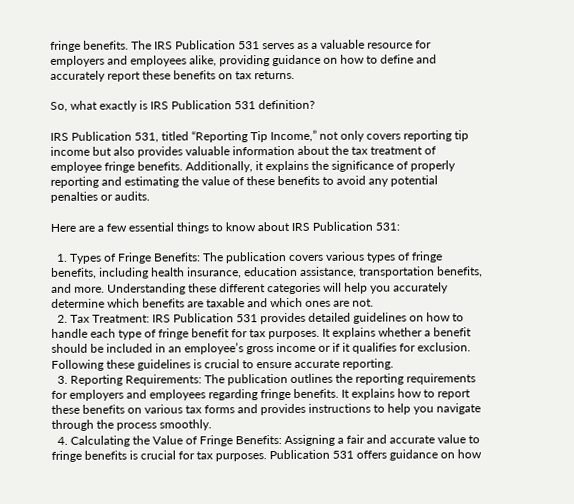fringe benefits. The IRS Publication 531 serves as a valuable resource for employers and employees alike, providing guidance on how to define and accurately report these benefits on tax returns.

So, what exactly is IRS Publication 531 definition?

IRS Publication 531, titled “Reporting Tip Income,” not only covers reporting tip income but also provides valuable information about the tax treatment of employee fringe benefits. Additionally, it explains the significance of properly reporting and estimating the value of these benefits to avoid any potential penalties or audits.

Here are a few essential things to know about IRS Publication 531:

  1. Types of Fringe Benefits: The publication covers various types of fringe benefits, including health insurance, education assistance, transportation benefits, and more. Understanding these different categories will help you accurately determine which benefits are taxable and which ones are not.
  2. Tax Treatment: IRS Publication 531 provides detailed guidelines on how to handle each type of fringe benefit for tax purposes. It explains whether a benefit should be included in an employee’s gross income or if it qualifies for exclusion. Following these guidelines is crucial to ensure accurate reporting.
  3. Reporting Requirements: The publication outlines the reporting requirements for employers and employees regarding fringe benefits. It explains how to report these benefits on various tax forms and provides instructions to help you navigate through the process smoothly.
  4. Calculating the Value of Fringe Benefits: Assigning a fair and accurate value to fringe benefits is crucial for tax purposes. Publication 531 offers guidance on how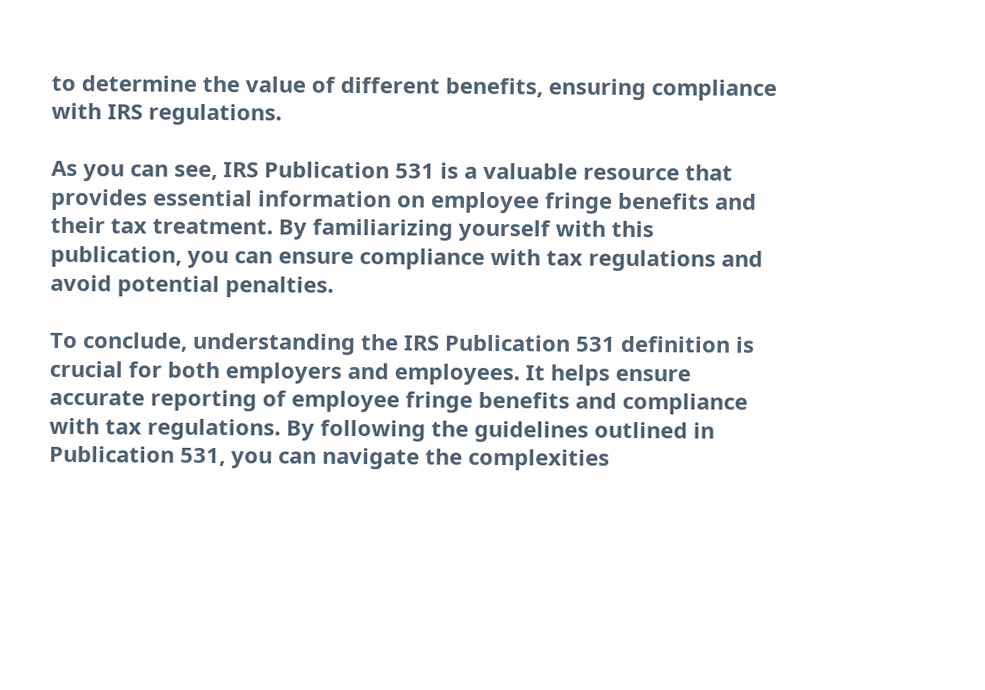to determine the value of different benefits, ensuring compliance with IRS regulations.

As you can see, IRS Publication 531 is a valuable resource that provides essential information on employee fringe benefits and their tax treatment. By familiarizing yourself with this publication, you can ensure compliance with tax regulations and avoid potential penalties.

To conclude, understanding the IRS Publication 531 definition is crucial for both employers and employees. It helps ensure accurate reporting of employee fringe benefits and compliance with tax regulations. By following the guidelines outlined in Publication 531, you can navigate the complexities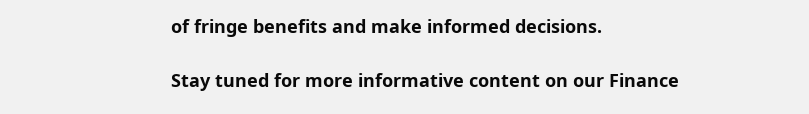of fringe benefits and make informed decisions.

Stay tuned for more informative content on our Finance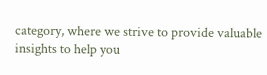category, where we strive to provide valuable insights to help you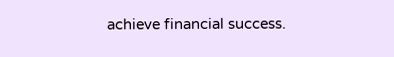achieve financial success.